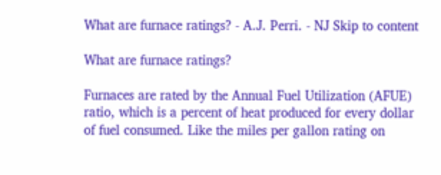What are furnace ratings? - A.J. Perri. - NJ Skip to content

What are furnace ratings?

Furnaces are rated by the Annual Fuel Utilization (AFUE) ratio, which is a percent of heat produced for every dollar of fuel consumed. Like the miles per gallon rating on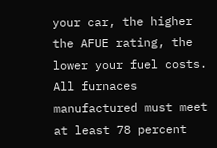your car, the higher the AFUE rating, the lower your fuel costs. All furnaces manufactured must meet at least 78 percent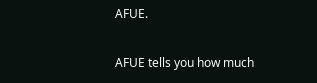AFUE.

AFUE tells you how much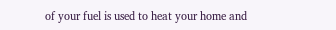of your fuel is used to heat your home and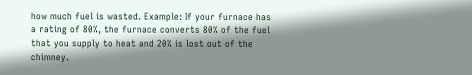how much fuel is wasted. Example: If your furnace has a rating of 80%, the furnace converts 80% of the fuel that you supply to heat and 20% is lost out of the chimney.